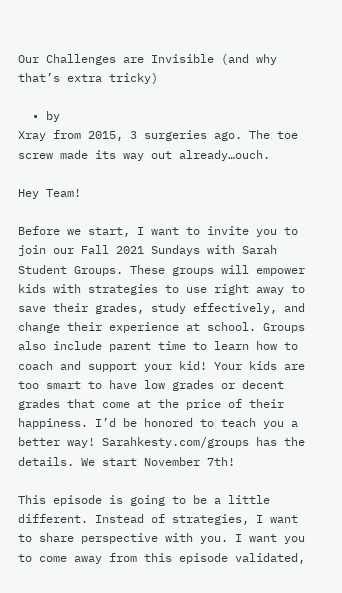Our Challenges are Invisible (and why that’s extra tricky)

  • by
Xray from 2015, 3 surgeries ago. The toe screw made its way out already…ouch.

Hey Team!

Before we start, I want to invite you to join our Fall 2021 Sundays with Sarah Student Groups. These groups will empower kids with strategies to use right away to save their grades, study effectively, and change their experience at school. Groups also include parent time to learn how to coach and support your kid! Your kids are too smart to have low grades or decent grades that come at the price of their happiness. I’d be honored to teach you a better way! Sarahkesty.com/groups has the details. We start November 7th!

This episode is going to be a little different. Instead of strategies, I want to share perspective with you. I want you to come away from this episode validated,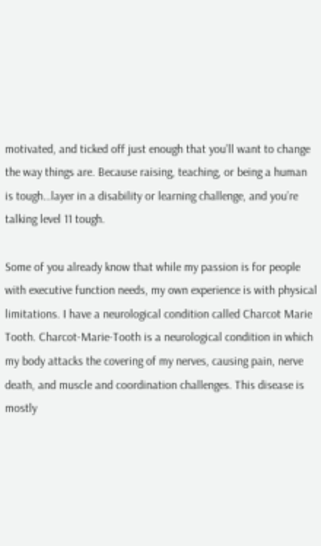motivated, and ticked off just enough that you’ll want to change the way things are. Because raising, teaching, or being a human is tough…layer in a disability or learning challenge, and you’re talking level 11 tough.

Some of you already know that while my passion is for people with executive function needs, my own experience is with physical limitations. I have a neurological condition called Charcot Marie Tooth. Charcot-Marie-Tooth is a neurological condition in which my body attacks the covering of my nerves, causing pain, nerve death, and muscle and coordination challenges. This disease is mostly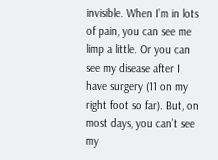invisible. When I’m in lots of pain, you can see me limp a little. Or you can see my disease after I have surgery (11 on my right foot so far). But, on most days, you can’t see my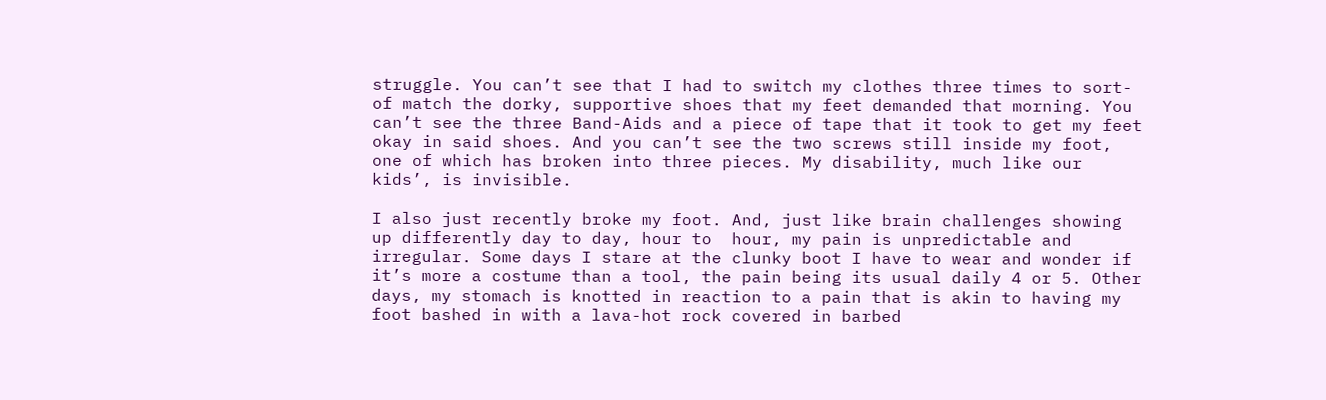struggle. You can’t see that I had to switch my clothes three times to sort-of match the dorky, supportive shoes that my feet demanded that morning. You can’t see the three Band-Aids and a piece of tape that it took to get my feet okay in said shoes. And you can’t see the two screws still inside my foot, one of which has broken into three pieces. My disability, much like our kids’, is invisible.

I also just recently broke my foot. And, just like brain challenges showing up differently day to day, hour to  hour, my pain is unpredictable and irregular. Some days I stare at the clunky boot I have to wear and wonder if it’s more a costume than a tool, the pain being its usual daily 4 or 5. Other days, my stomach is knotted in reaction to a pain that is akin to having my foot bashed in with a lava-hot rock covered in barbed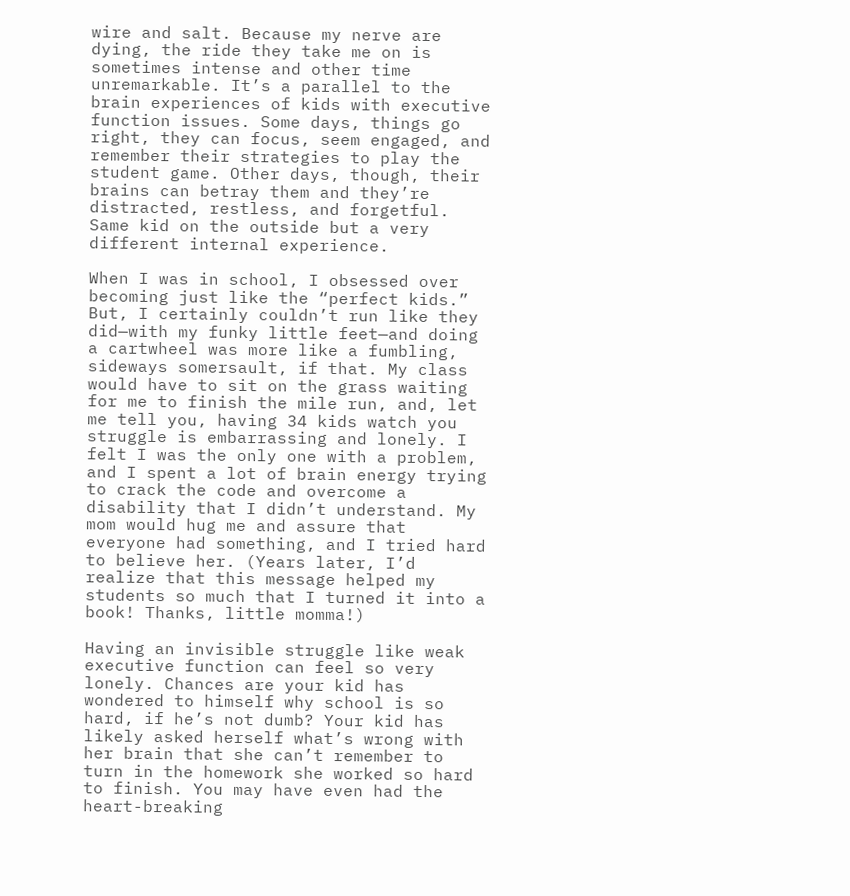wire and salt. Because my nerve are dying, the ride they take me on is sometimes intense and other time unremarkable. It’s a parallel to the brain experiences of kids with executive function issues. Some days, things go right, they can focus, seem engaged, and remember their strategies to play the student game. Other days, though, their brains can betray them and they’re distracted, restless, and forgetful. Same kid on the outside but a very different internal experience.

When I was in school, I obsessed over becoming just like the “perfect kids.” But, I certainly couldn’t run like they did—with my funky little feet—and doing a cartwheel was more like a fumbling, sideways somersault, if that. My class would have to sit on the grass waiting for me to finish the mile run, and, let me tell you, having 34 kids watch you struggle is embarrassing and lonely. I felt I was the only one with a problem, and I spent a lot of brain energy trying to crack the code and overcome a disability that I didn’t understand. My mom would hug me and assure that everyone had something, and I tried hard to believe her. (Years later, I’d realize that this message helped my students so much that I turned it into a book! Thanks, little momma!)

Having an invisible struggle like weak executive function can feel so very lonely. Chances are your kid has wondered to himself why school is so hard, if he’s not dumb? Your kid has likely asked herself what’s wrong with her brain that she can’t remember to turn in the homework she worked so hard to finish. You may have even had the heart-breaking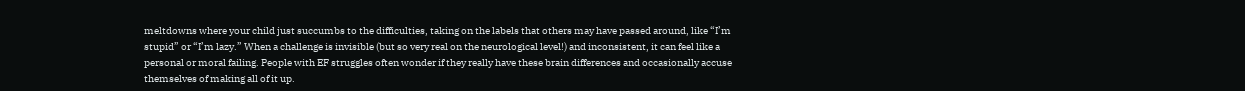meltdowns where your child just succumbs to the difficulties, taking on the labels that others may have passed around, like “I’m stupid” or “I’m lazy.” When a challenge is invisible (but so very real on the neurological level!) and inconsistent, it can feel like a personal or moral failing. People with EF struggles often wonder if they really have these brain differences and occasionally accuse themselves of making all of it up.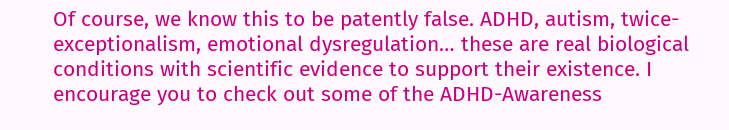Of course, we know this to be patently false. ADHD, autism, twice-exceptionalism, emotional dysregulation… these are real biological conditions with scientific evidence to support their existence. I encourage you to check out some of the ADHD-Awareness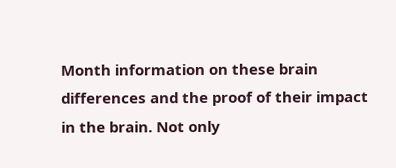Month information on these brain differences and the proof of their impact in the brain. Not only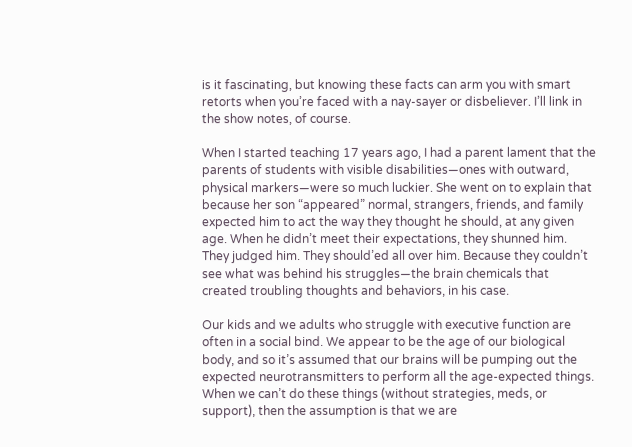is it fascinating, but knowing these facts can arm you with smart retorts when you’re faced with a nay-sayer or disbeliever. I’ll link in the show notes, of course.

When I started teaching 17 years ago, I had a parent lament that the parents of students with visible disabilities—ones with outward, physical markers—were so much luckier. She went on to explain that because her son “appeared” normal, strangers, friends, and family expected him to act the way they thought he should, at any given age. When he didn’t meet their expectations, they shunned him. They judged him. They should’ed all over him. Because they couldn’t see what was behind his struggles—the brain chemicals that created troubling thoughts and behaviors, in his case.

Our kids and we adults who struggle with executive function are often in a social bind. We appear to be the age of our biological body, and so it’s assumed that our brains will be pumping out the expected neurotransmitters to perform all the age-expected things. When we can’t do these things (without strategies, meds, or support), then the assumption is that we are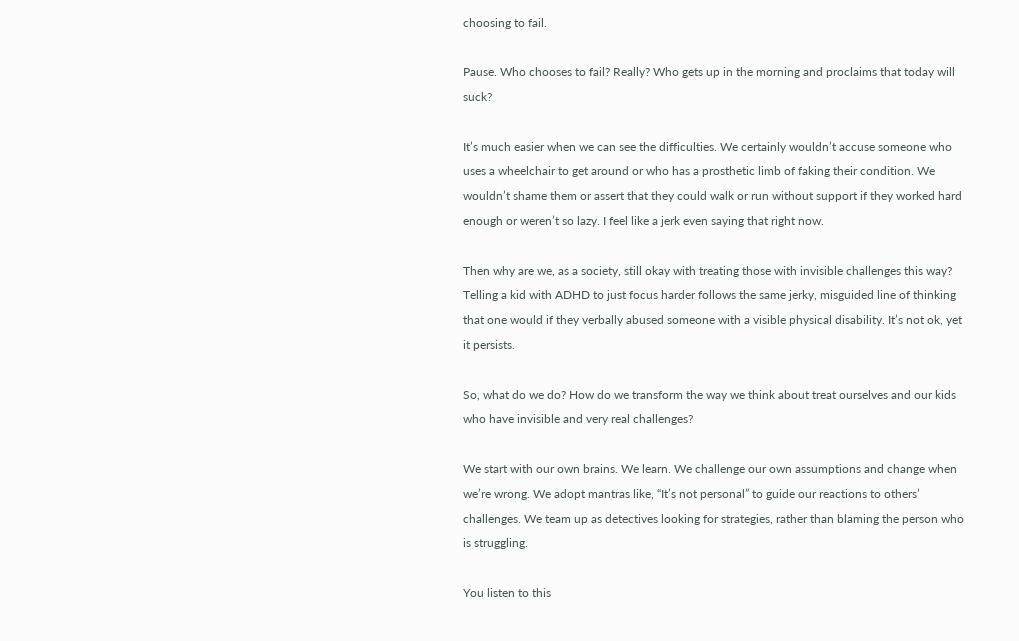choosing to fail.

Pause. Who chooses to fail? Really? Who gets up in the morning and proclaims that today will suck?

It’s much easier when we can see the difficulties. We certainly wouldn’t accuse someone who uses a wheelchair to get around or who has a prosthetic limb of faking their condition. We wouldn’t shame them or assert that they could walk or run without support if they worked hard enough or weren’t so lazy. I feel like a jerk even saying that right now.

Then why are we, as a society, still okay with treating those with invisible challenges this way? Telling a kid with ADHD to just focus harder follows the same jerky, misguided line of thinking that one would if they verbally abused someone with a visible physical disability. It’s not ok, yet it persists.

So, what do we do? How do we transform the way we think about treat ourselves and our kids who have invisible and very real challenges?

We start with our own brains. We learn. We challenge our own assumptions and change when we’re wrong. We adopt mantras like, “It’s not personal” to guide our reactions to others’ challenges. We team up as detectives looking for strategies, rather than blaming the person who is struggling.

You listen to this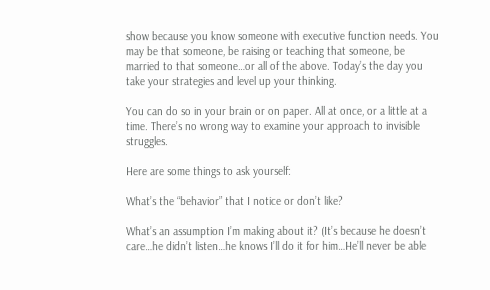show because you know someone with executive function needs. You may be that someone, be raising or teaching that someone, be married to that someone…or all of the above. Today’s the day you take your strategies and level up your thinking.

You can do so in your brain or on paper. All at once, or a little at a time. There’s no wrong way to examine your approach to invisible struggles.

Here are some things to ask yourself:

What’s the “behavior” that I notice or don’t like?

What’s an assumption I’m making about it? (It’s because he doesn’t care…he didn’t listen…he knows I’ll do it for him…He’ll never be able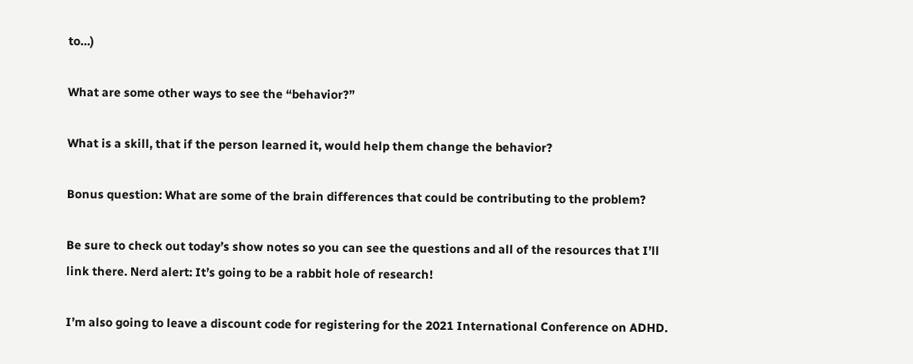to…)

What are some other ways to see the “behavior?”

What is a skill, that if the person learned it, would help them change the behavior?

Bonus question: What are some of the brain differences that could be contributing to the problem?

Be sure to check out today’s show notes so you can see the questions and all of the resources that I’ll link there. Nerd alert: It’s going to be a rabbit hole of research!

I’m also going to leave a discount code for registering for the 2021 International Conference on ADHD.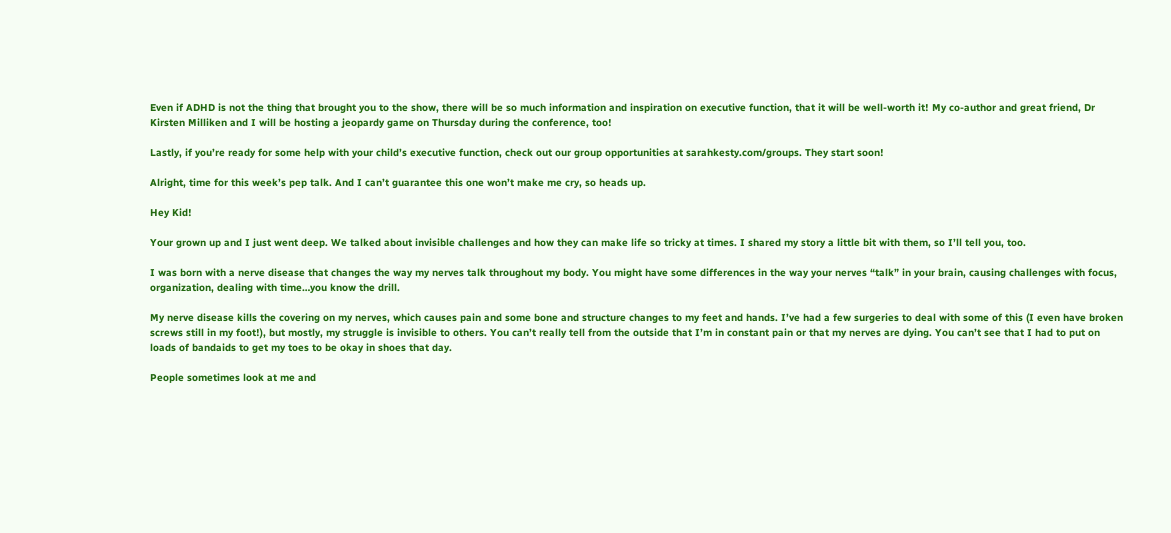Even if ADHD is not the thing that brought you to the show, there will be so much information and inspiration on executive function, that it will be well-worth it! My co-author and great friend, Dr Kirsten Milliken and I will be hosting a jeopardy game on Thursday during the conference, too!

Lastly, if you’re ready for some help with your child’s executive function, check out our group opportunities at sarahkesty.com/groups. They start soon!

Alright, time for this week’s pep talk. And I can’t guarantee this one won’t make me cry, so heads up.

Hey Kid!

Your grown up and I just went deep. We talked about invisible challenges and how they can make life so tricky at times. I shared my story a little bit with them, so I’ll tell you, too.

I was born with a nerve disease that changes the way my nerves talk throughout my body. You might have some differences in the way your nerves “talk” in your brain, causing challenges with focus, organization, dealing with time…you know the drill.

My nerve disease kills the covering on my nerves, which causes pain and some bone and structure changes to my feet and hands. I’ve had a few surgeries to deal with some of this (I even have broken screws still in my foot!), but mostly, my struggle is invisible to others. You can’t really tell from the outside that I’m in constant pain or that my nerves are dying. You can’t see that I had to put on loads of bandaids to get my toes to be okay in shoes that day.

People sometimes look at me and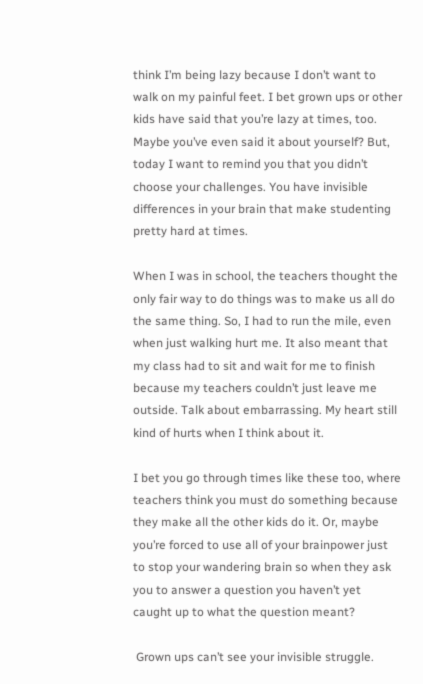think I’m being lazy because I don’t want to walk on my painful feet. I bet grown ups or other kids have said that you’re lazy at times, too. Maybe you’ve even said it about yourself? But, today I want to remind you that you didn’t choose your challenges. You have invisible differences in your brain that make studenting pretty hard at times.

When I was in school, the teachers thought the only fair way to do things was to make us all do the same thing. So, I had to run the mile, even when just walking hurt me. It also meant that my class had to sit and wait for me to finish because my teachers couldn’t just leave me outside. Talk about embarrassing. My heart still kind of hurts when I think about it.

I bet you go through times like these too, where teachers think you must do something because they make all the other kids do it. Or, maybe you’re forced to use all of your brainpower just to stop your wandering brain so when they ask you to answer a question you haven’t yet caught up to what the question meant?

 Grown ups can’t see your invisible struggle.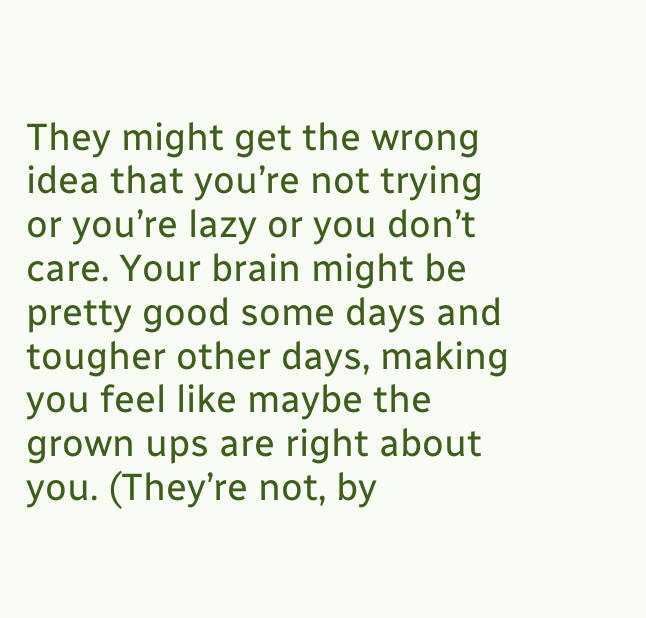They might get the wrong idea that you’re not trying or you’re lazy or you don’t care. Your brain might be pretty good some days and tougher other days, making you feel like maybe the grown ups are right about you. (They’re not, by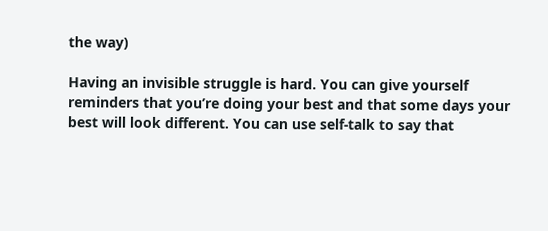the way)

Having an invisible struggle is hard. You can give yourself reminders that you’re doing your best and that some days your best will look different. You can use self-talk to say that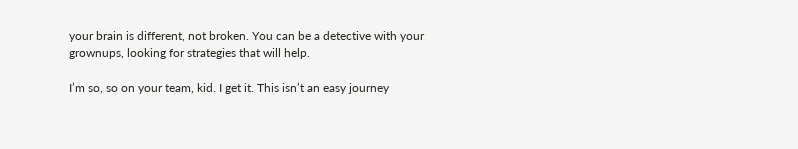your brain is different, not broken. You can be a detective with your grownups, looking for strategies that will help.

I’m so, so on your team, kid. I get it. This isn’t an easy journey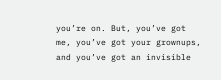you’re on. But, you’ve got me, you’ve got your grownups, and you’ve got an invisible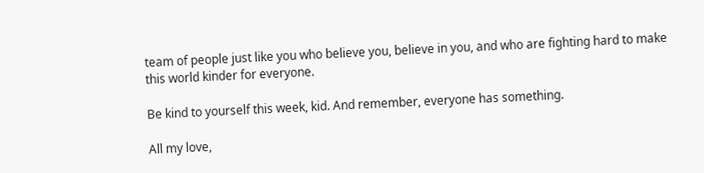team of people just like you who believe you, believe in you, and who are fighting hard to make this world kinder for everyone.

Be kind to yourself this week, kid. And remember, everyone has something.

All my love,